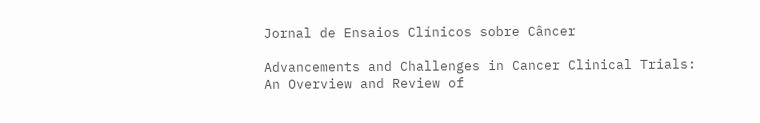Jornal de Ensaios Clínicos sobre Câncer

Advancements and Challenges in Cancer Clinical Trials: An Overview and Review of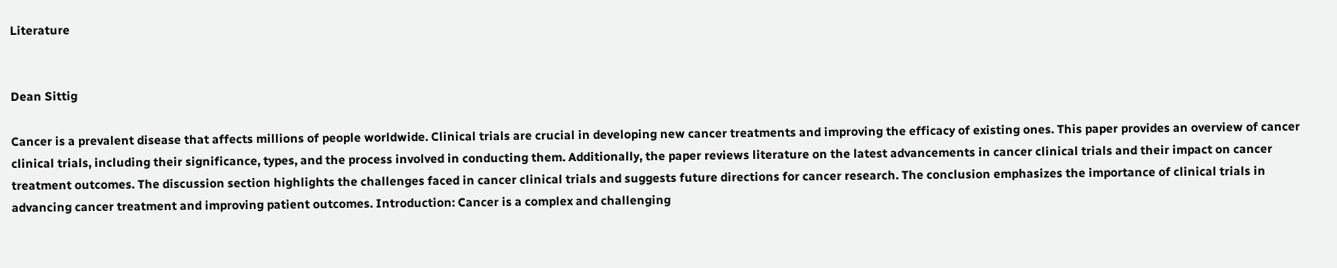Literature


Dean Sittig

Cancer is a prevalent disease that affects millions of people worldwide. Clinical trials are crucial in developing new cancer treatments and improving the efficacy of existing ones. This paper provides an overview of cancer clinical trials, including their significance, types, and the process involved in conducting them. Additionally, the paper reviews literature on the latest advancements in cancer clinical trials and their impact on cancer treatment outcomes. The discussion section highlights the challenges faced in cancer clinical trials and suggests future directions for cancer research. The conclusion emphasizes the importance of clinical trials in advancing cancer treatment and improving patient outcomes. Introduction: Cancer is a complex and challenging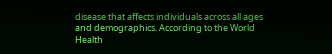disease that affects individuals across all ages and demographics. According to the World Health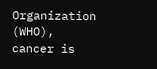Organization (WHO), cancer is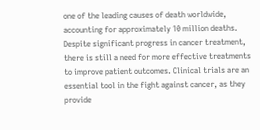one of the leading causes of death worldwide, accounting for approximately 10 million deaths. Despite significant progress in cancer treatment, there is still a need for more effective treatments to improve patient outcomes. Clinical trials are an essential tool in the fight against cancer, as they provide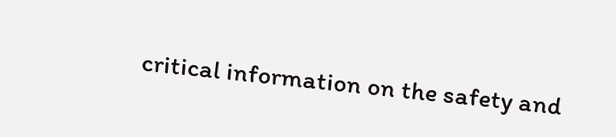critical information on the safety and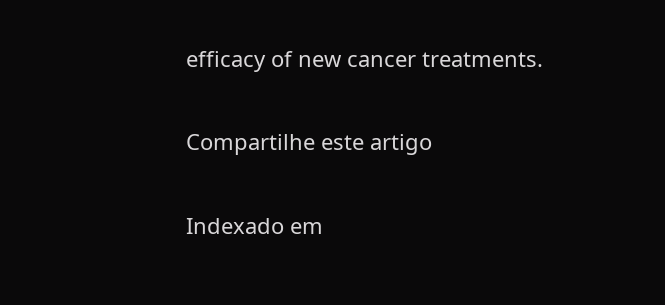efficacy of new cancer treatments.

Compartilhe este artigo

Indexado em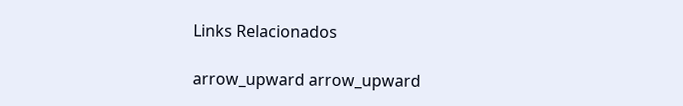Links Relacionados

arrow_upward arrow_upward